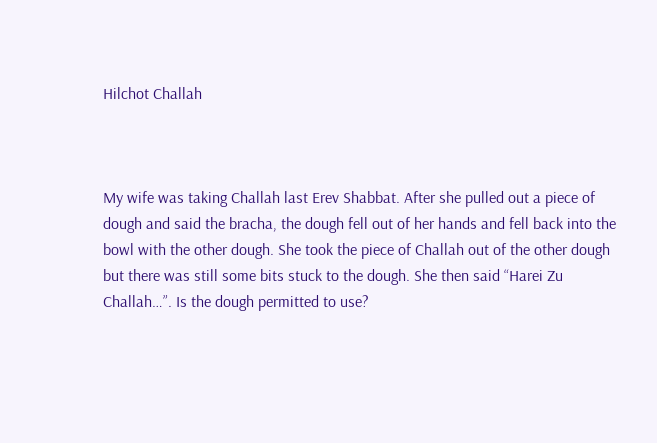Hilchot Challah



My wife was taking Challah last Erev Shabbat. After she pulled out a piece of dough and said the bracha, the dough fell out of her hands and fell back into the bowl with the other dough. She took the piece of Challah out of the other dough but there was still some bits stuck to the dough. She then said “Harei Zu Challah…”. Is the dough permitted to use?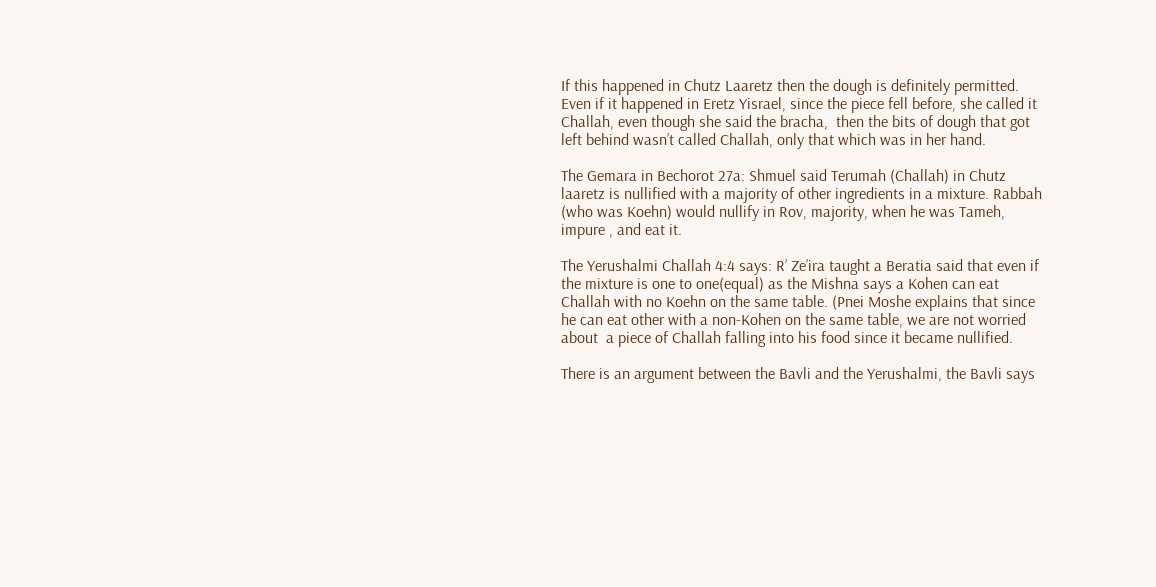If this happened in Chutz Laaretz then the dough is definitely permitted. Even if it happened in Eretz Yisrael, since the piece fell before, she called it Challah, even though she said the bracha,  then the bits of dough that got left behind wasn’t called Challah, only that which was in her hand.

The Gemara in Bechorot 27a: Shmuel said Terumah (Challah) in Chutz laaretz is nullified with a majority of other ingredients in a mixture. Rabbah (who was Koehn) would nullify in Rov, majority, when he was Tameh, impure , and eat it.

The Yerushalmi Challah 4:4 says: R’ Ze’ira taught a Beratia said that even if the mixture is one to one(equal) as the Mishna says a Kohen can eat Challah with no Koehn on the same table. (Pnei Moshe explains that since he can eat other with a non-Kohen on the same table, we are not worried about  a piece of Challah falling into his food since it became nullified.

There is an argument between the Bavli and the Yerushalmi, the Bavli says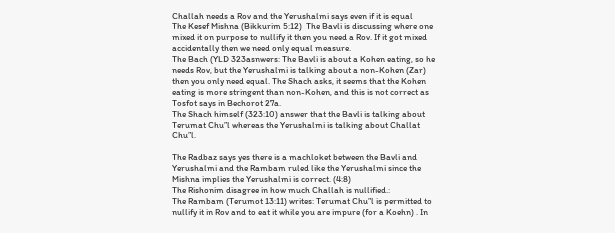Challah needs a Rov and the Yerushalmi says even if it is equal
The Kesef Mishna (Bikkurim 5:12)  The Bavli is discussing where one mixed it on purpose to nullify it then you need a Rov. If it got mixed accidentally then we need only equal measure.
The Bach (YLD 323asnwers: The Bavli is about a Kohen eating, so he needs Rov, but the Yerushalmi is talking about a non-Kohen (Zar) then you only need equal. The Shach asks, it seems that the Kohen eating is more stringent than non-Kohen, and this is not correct as Tosfot says in Bechorot 27a.
The Shach himself (323:10) answer that the Bavli is talking about Terumat Chu”l whereas the Yerushalmi is talking about Challat Chu”l.

The Radbaz says yes there is a machloket between the Bavli and Yerushalmi and the Rambam ruled like the Yerushalmi since the Mishna implies the Yerushalmi is correct. (4:8)
The Rishonim disagree in how much Challah is nullified.:
The Rambam (Terumot 13:11) writes: Terumat Chu”l is permitted to nullify it in Rov and to eat it while you are impure (for a Koehn) . In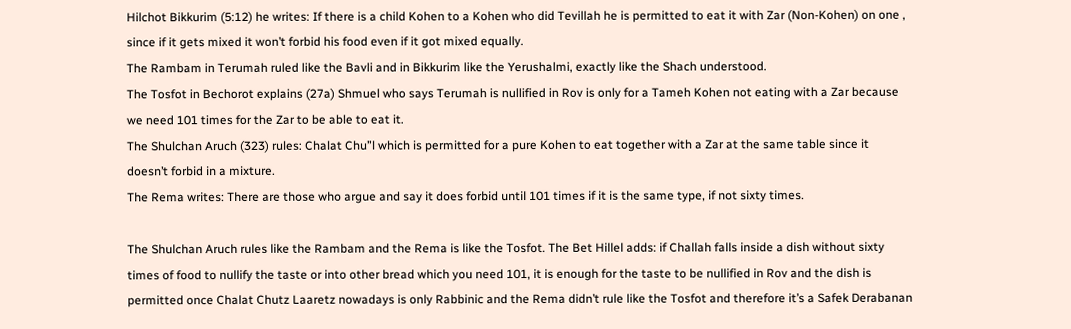Hilchot Bikkurim (5:12) he writes: If there is a child Kohen to a Kohen who did Tevillah he is permitted to eat it with Zar (Non-Kohen) on one , since if it gets mixed it won’t forbid his food even if it got mixed equally.
The Rambam in Terumah ruled like the Bavli and in Bikkurim like the Yerushalmi, exactly like the Shach understood.
The Tosfot in Bechorot explains (27a) Shmuel who says Terumah is nullified in Rov is only for a Tameh Kohen not eating with a Zar because we need 101 times for the Zar to be able to eat it.
The Shulchan Aruch (323) rules: Chalat Chu”l which is permitted for a pure Kohen to eat together with a Zar at the same table since it doesn’t forbid in a mixture.
The Rema writes: There are those who argue and say it does forbid until 101 times if it is the same type, if not sixty times.

The Shulchan Aruch rules like the Rambam and the Rema is like the Tosfot. The Bet Hillel adds: if Challah falls inside a dish without sixty times of food to nullify the taste or into other bread which you need 101, it is enough for the taste to be nullified in Rov and the dish is permitted once Chalat Chutz Laaretz nowadays is only Rabbinic and the Rema didn’t rule like the Tosfot and therefore it’s a Safek Derabanan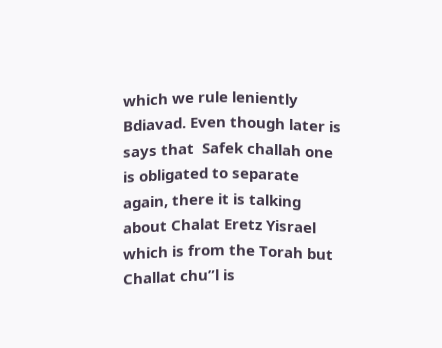which we rule leniently Bdiavad. Even though later is says that  Safek challah one is obligated to separate again, there it is talking about Chalat Eretz Yisrael which is from the Torah but Challat chu”l is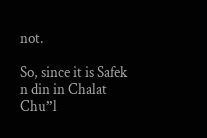not.

So, since it is Safek n din in Chalat Chu”l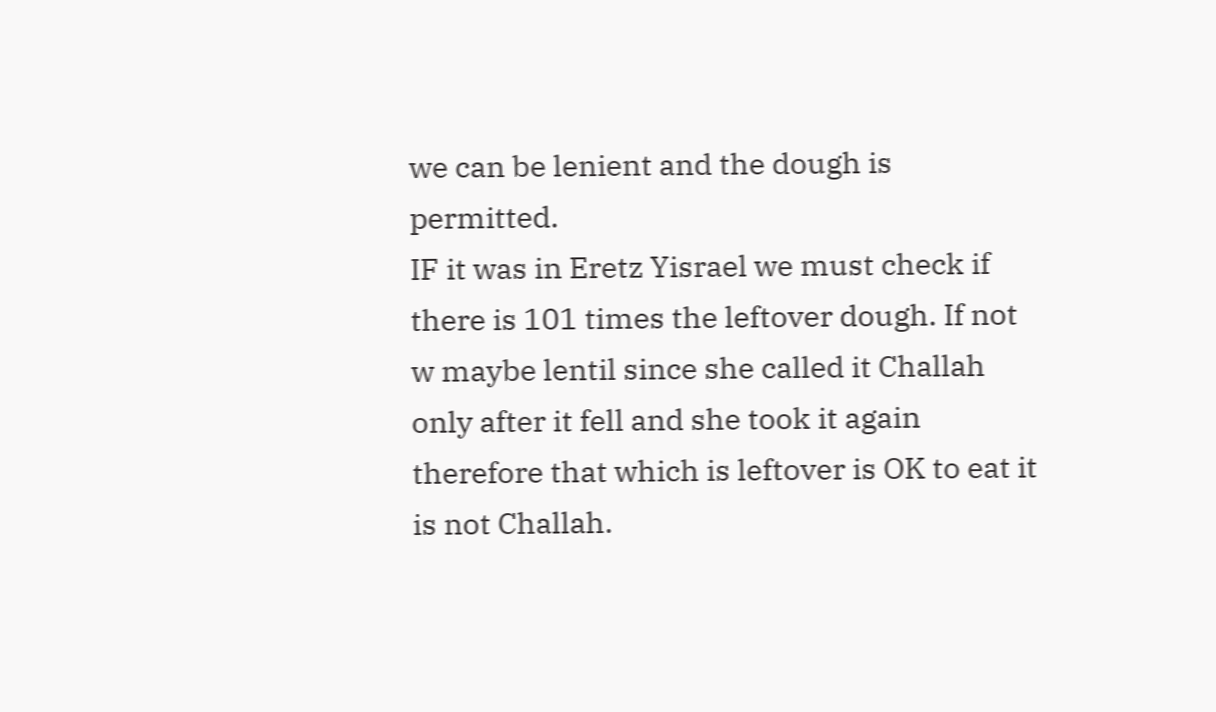we can be lenient and the dough is permitted.
IF it was in Eretz Yisrael we must check if there is 101 times the leftover dough. If not w maybe lentil since she called it Challah only after it fell and she took it again therefore that which is leftover is OK to eat it is not Challah.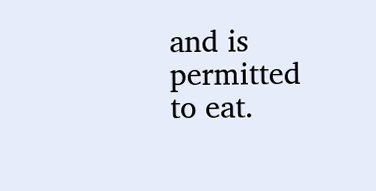and is permitted to eat.